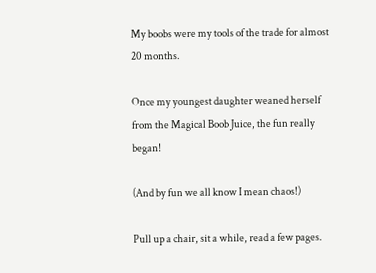My boobs were my tools of the trade for almost 20 months.

Once my youngest daughter weaned herself from the Magical Boob Juice, the fun really began!

(And by fun we all know I mean chaos!)

Pull up a chair, sit a while, read a few pages.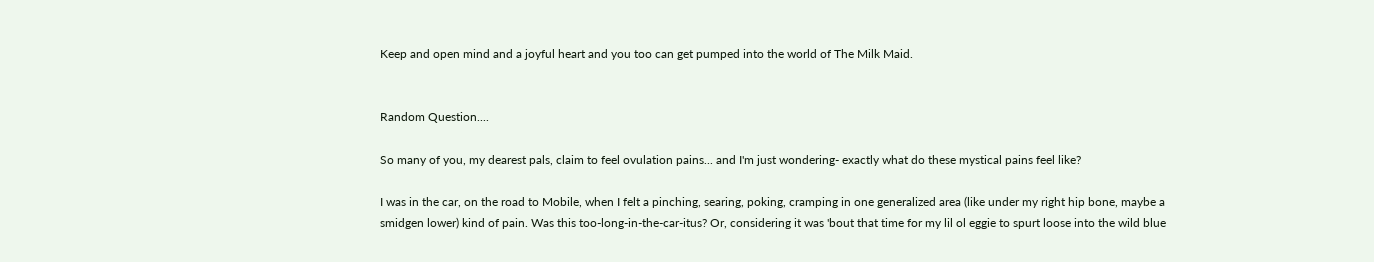Keep and open mind and a joyful heart and you too can get pumped into the world of The Milk Maid.


Random Question....

So many of you, my dearest pals, claim to feel ovulation pains... and I'm just wondering- exactly what do these mystical pains feel like?

I was in the car, on the road to Mobile, when I felt a pinching, searing, poking, cramping in one generalized area (like under my right hip bone, maybe a smidgen lower) kind of pain. Was this too-long-in-the-car-itus? Or, considering it was 'bout that time for my lil ol eggie to spurt loose into the wild blue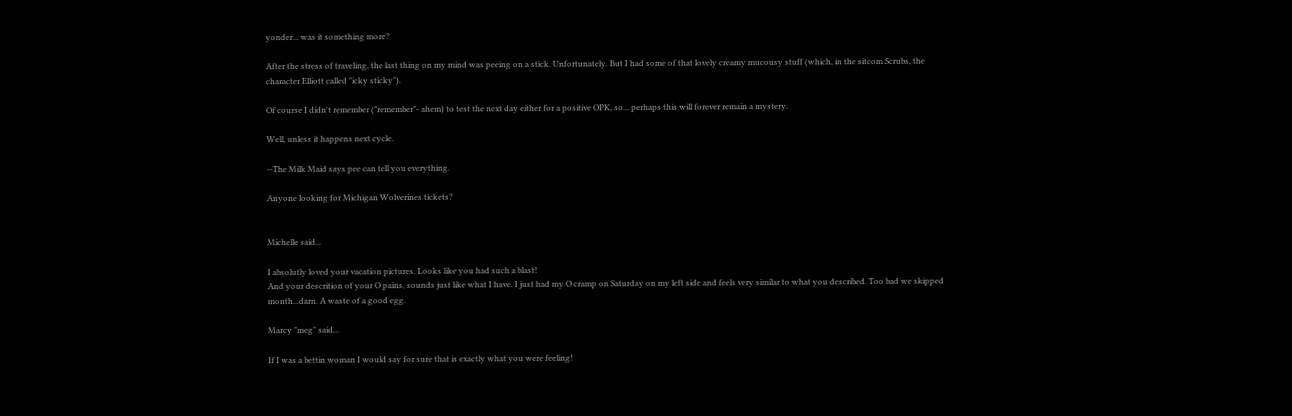yonder... was it something more?

After the stress of traveling, the last thing on my mind was peeing on a stick. Unfortunately. But I had some of that lovely creamy mucousy stuff (which, in the sitcom Scrubs, the character Elliott called "icky sticky").

Of course I didn't remember ("remember"- ahem) to test the next day either for a positive OPK, so... perhaps this will forever remain a mystery.

Well, unless it happens next cycle.

--The Milk Maid says pee can tell you everything.

Anyone looking for Michigan Wolverines tickets?


Michelle said...

I absolutly loved your vacation pictures. Looks like you had such a blast!
And your descrition of your O pains, sounds just like what I have. I just had my O cramp on Saturday on my left side and feels very similar to what you described. Too bad we skipped month...darn. A waste of a good egg.

Marcy "meg" said...

If I was a bettin woman I would say for sure that is exactly what you were feeling!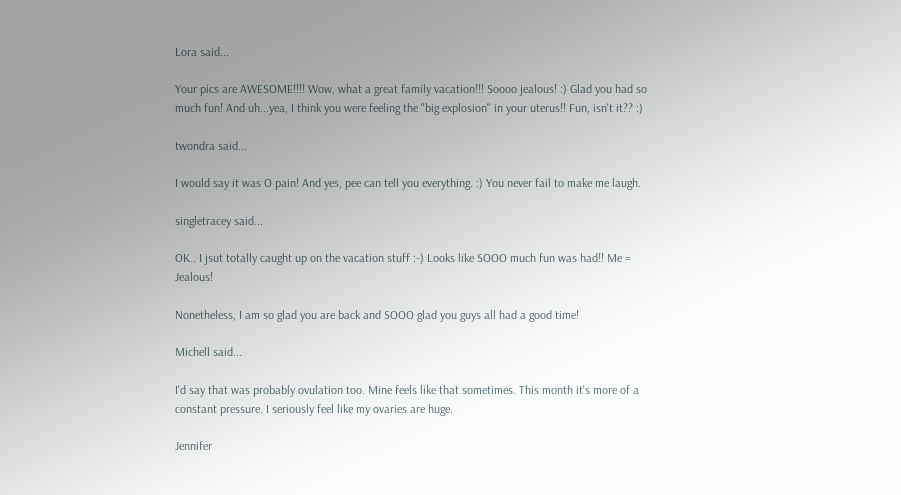Lora said...

Your pics are AWESOME!!!! Wow, what a great family vacation!!! Soooo jealous! :) Glad you had so much fun! And uh...yea, I think you were feeling the "big explosion" in your uterus!! Fun, isn't it?? :)

twondra said...

I would say it was O pain! And yes, pee can tell you everything. :) You never fail to make me laugh.

singletracey said...

OK.. I jsut totally caught up on the vacation stuff :-) Looks like SOOO much fun was had!! Me = Jealous!

Nonetheless, I am so glad you are back and SOOO glad you guys all had a good time!

Michell said...

I'd say that was probably ovulation too. Mine feels like that sometimes. This month it's more of a constant pressure. I seriously feel like my ovaries are huge.

Jennifer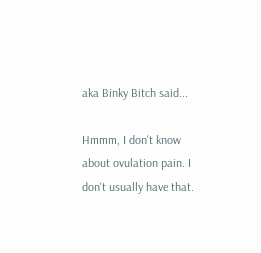aka Binky Bitch said...

Hmmm, I don't know about ovulation pain. I don't usually have that.